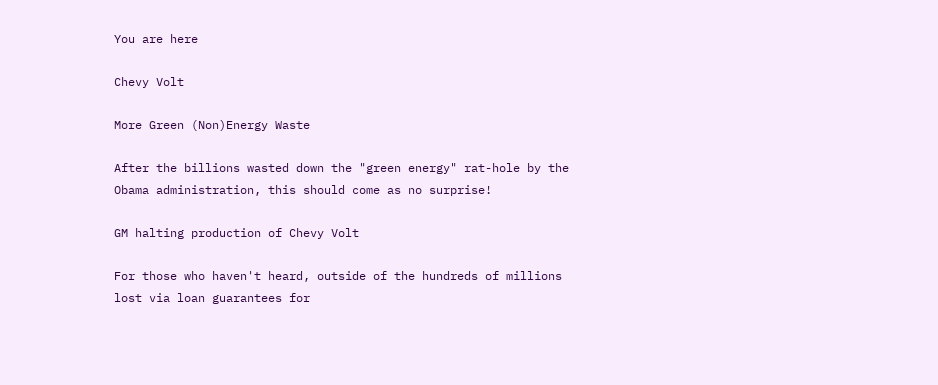You are here

Chevy Volt

More Green (Non)Energy Waste

After the billions wasted down the "green energy" rat-hole by the Obama administration, this should come as no surprise!

GM halting production of Chevy Volt

For those who haven't heard, outside of the hundreds of millions lost via loan guarantees for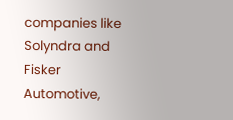companies like Solyndra and Fisker Automotive,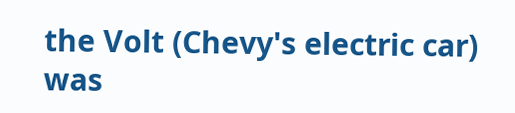the Volt (Chevy's electric car) was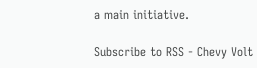a main initiative.

Subscribe to RSS - Chevy Volt